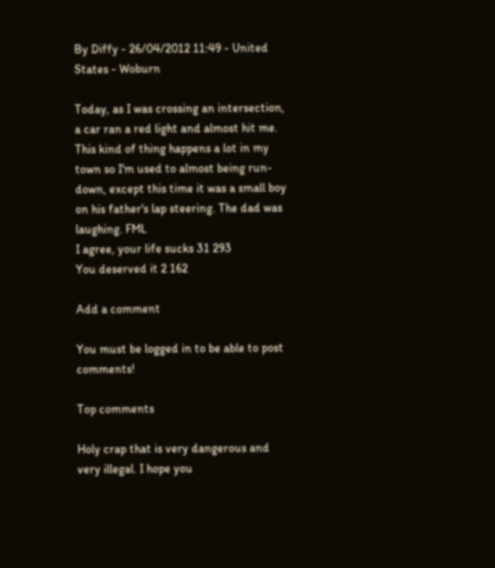By Diffy - 26/04/2012 11:49 - United States - Woburn

Today, as I was crossing an intersection, a car ran a red light and almost hit me. This kind of thing happens a lot in my town so I'm used to almost being run-down, except this time it was a small boy on his father's lap steering. The dad was laughing. FML
I agree, your life sucks 31 293
You deserved it 2 162

Add a comment

You must be logged in to be able to post comments!

Top comments

Holy crap that is very dangerous and very illegal. I hope you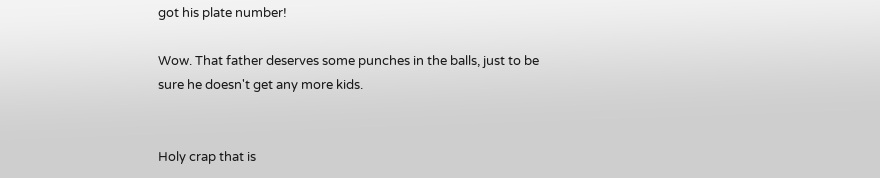got his plate number!

Wow. That father deserves some punches in the balls, just to be sure he doesn't get any more kids.


Holy crap that is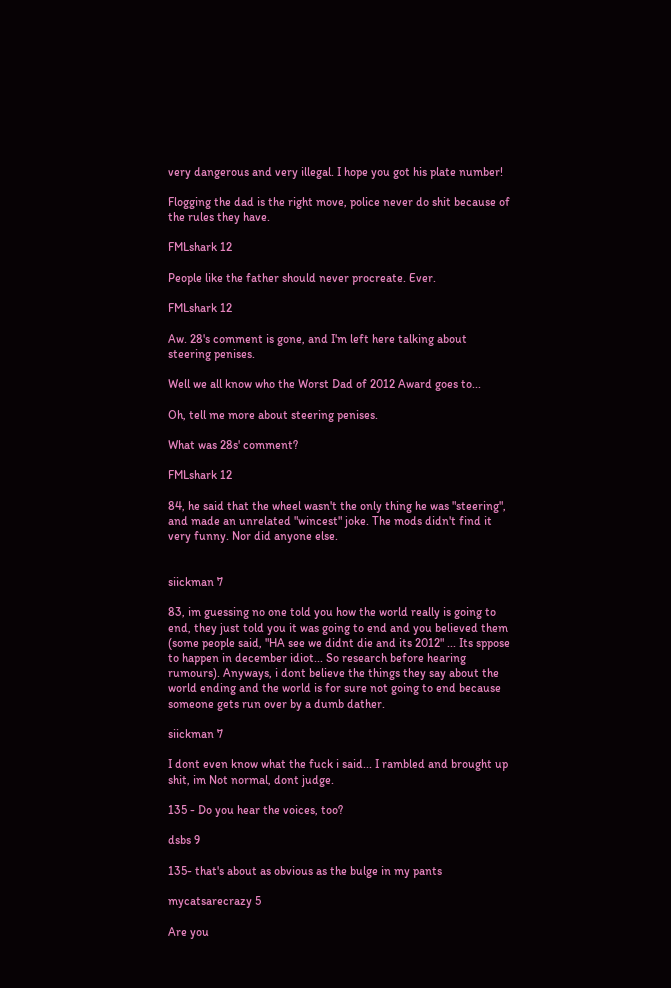very dangerous and very illegal. I hope you got his plate number!

Flogging the dad is the right move, police never do shit because of the rules they have.

FMLshark 12

People like the father should never procreate. Ever.

FMLshark 12

Aw. 28's comment is gone, and I'm left here talking about steering penises.

Well we all know who the Worst Dad of 2012 Award goes to...

Oh, tell me more about steering penises.

What was 28s' comment?

FMLshark 12

84, he said that the wheel wasn't the only thing he was "steering", and made an unrelated "wincest" joke. The mods didn't find it very funny. Nor did anyone else.


siickman 7

83, im guessing no one told you how the world really is going to end, they just told you it was going to end and you believed them (some people said, "HA see we didnt die and its 2012" ... Its sppose to happen in december idiot... So research before hearing rumours). Anyways, i dont believe the things they say about the world ending and the world is for sure not going to end because someone gets run over by a dumb dather.

siickman 7

I dont even know what the fuck i said... I rambled and brought up shit, im Not normal, dont judge.

135 - Do you hear the voices, too?

dsbs 9

135- that's about as obvious as the bulge in my pants

mycatsarecrazy 5

Are you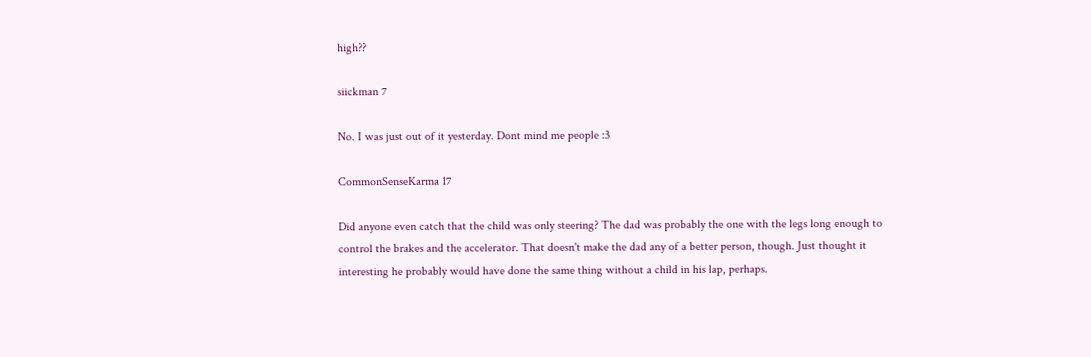high??

siickman 7

No. I was just out of it yesterday. Dont mind me people :3

CommonSenseKarma 17

Did anyone even catch that the child was only steering? The dad was probably the one with the legs long enough to control the brakes and the accelerator. That doesn't make the dad any of a better person, though. Just thought it interesting he probably would have done the same thing without a child in his lap, perhaps.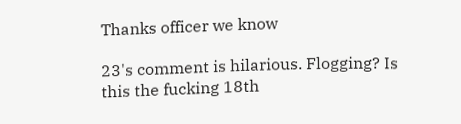Thanks officer we know

23's comment is hilarious. Flogging? Is this the fucking 18th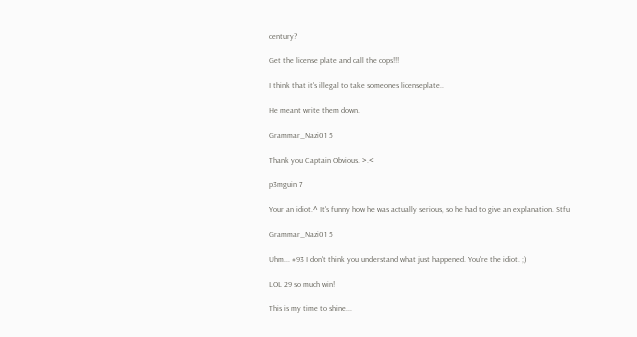century?

Get the license plate and call the cops!!!

I think that it's illegal to take someones licenseplate..

He meant write them down.

Grammar_Nazi01 5

Thank you Captain Obvious. >.<

p3mguin 7

Your an idiot.^ It's funny how he was actually serious, so he had to give an explanation. Stfu

Grammar_Nazi01 5

Uhm... #93 I don't think you understand what just happened. You're the idiot. ;)

LOL 29 so much win!

This is my time to shine...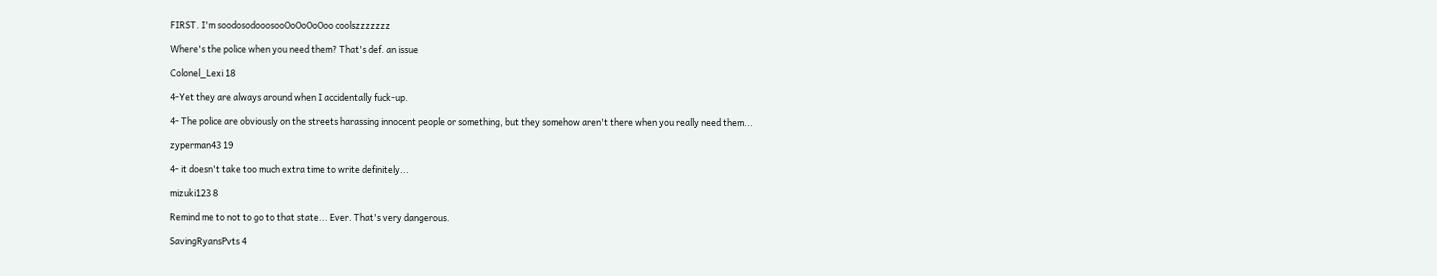FIRST. I'm soodosodooosooOoOoOoOoo coolszzzzzzz

Where's the police when you need them? That's def. an issue

Colonel_Lexi 18

4-Yet they are always around when I accidentally fuck-up.

4- The police are obviously on the streets harassing innocent people or something, but they somehow aren't there when you really need them...

zyperman43 19

4- it doesn't take too much extra time to write definitely...

mizuki123 8

Remind me to not to go to that state... Ever. That's very dangerous.

SavingRyansPvts 4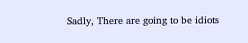Sadly, There are going to be idiots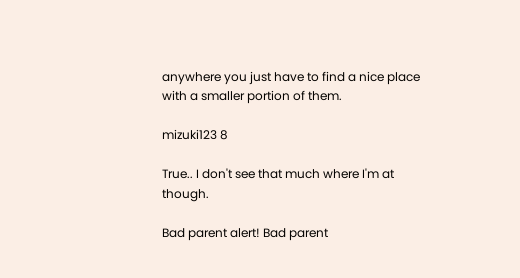anywhere you just have to find a nice place with a smaller portion of them.

mizuki123 8

True.. I don't see that much where I'm at though.

Bad parent alert! Bad parent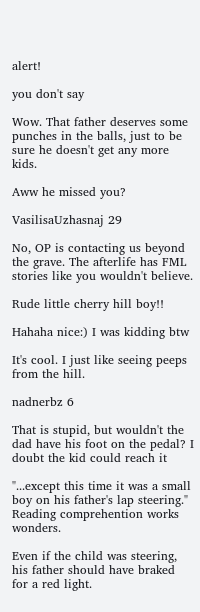alert!

you don't say

Wow. That father deserves some punches in the balls, just to be sure he doesn't get any more kids.

Aww he missed you?

VasilisaUzhasnaj 29

No, OP is contacting us beyond the grave. The afterlife has FML stories like you wouldn't believe.

Rude little cherry hill boy!!

Hahaha nice:) I was kidding btw

It's cool. I just like seeing peeps from the hill.

nadnerbz 6

That is stupid, but wouldn't the dad have his foot on the pedal? I doubt the kid could reach it

"...except this time it was a small boy on his father's lap steering." Reading comprehention works wonders.

Even if the child was steering, his father should have braked for a red light.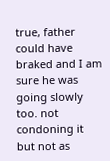true, father could have braked and I am sure he was going slowly too. not condoning it but not as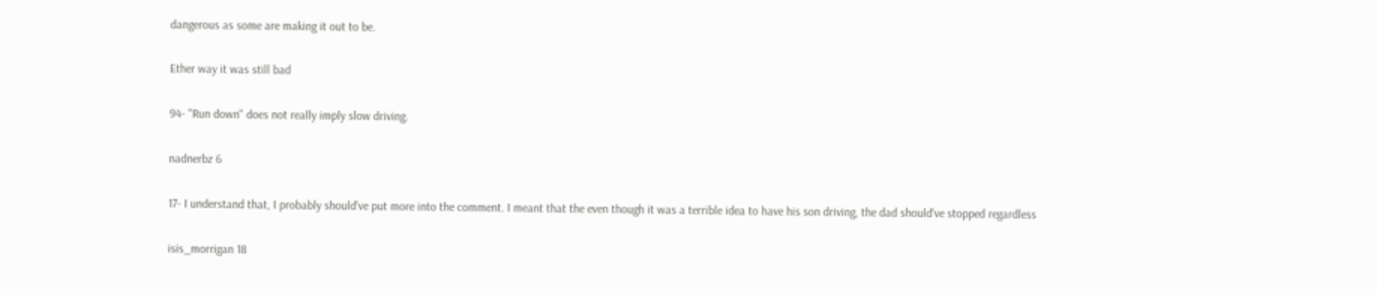dangerous as some are making it out to be.

Ether way it was still bad

94- "Run down" does not really imply slow driving.

nadnerbz 6

17- I understand that, I probably should've put more into the comment. I meant that the even though it was a terrible idea to have his son driving, the dad should've stopped regardless

isis_morrigan 18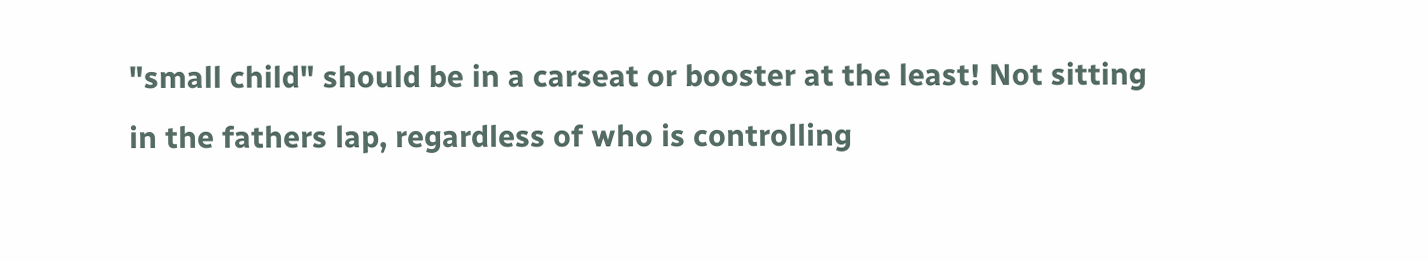"small child" should be in a carseat or booster at the least! Not sitting in the fathers lap, regardless of who is controlling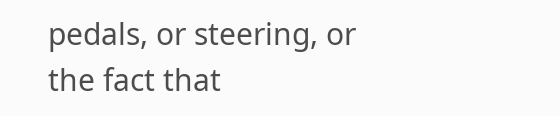pedals, or steering, or the fact that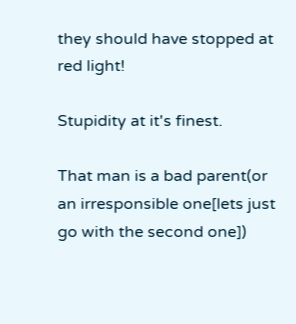they should have stopped at red light!

Stupidity at it's finest.

That man is a bad parent(or an irresponsible one[lets just go with the second one])